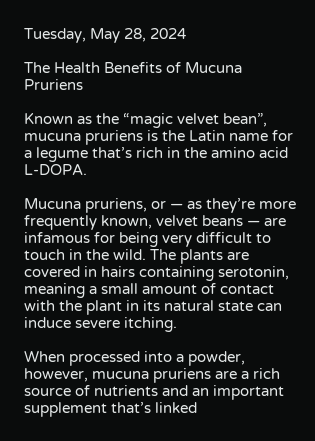Tuesday, May 28, 2024

The Health Benefits of Mucuna Pruriens

Known as the “magic velvet bean”, mucuna pruriens is the Latin name for a legume that’s rich in the amino acid L-DOPA.

Mucuna pruriens, or — as they’re more frequently known, velvet beans — are infamous for being very difficult to touch in the wild. The plants are covered in hairs containing serotonin, meaning a small amount of contact with the plant in its natural state can induce severe itching.

When processed into a powder, however, mucuna pruriens are a rich source of nutrients and an important supplement that’s linked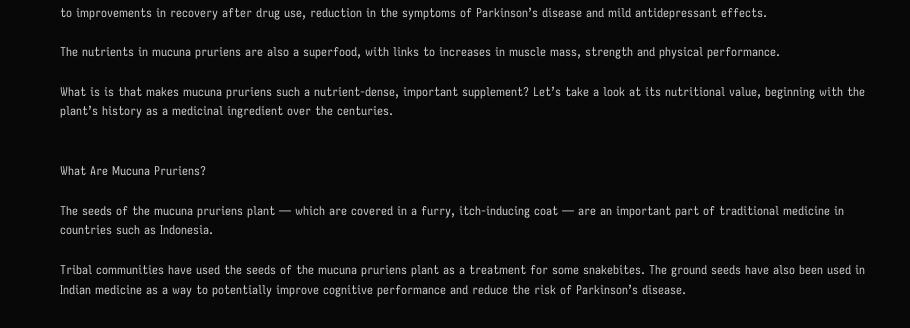to improvements in recovery after drug use, reduction in the symptoms of Parkinson’s disease and mild antidepressant effects.

The nutrients in mucuna pruriens are also a superfood, with links to increases in muscle mass, strength and physical performance.

What is is that makes mucuna pruriens such a nutrient-dense, important supplement? Let’s take a look at its nutritional value, beginning with the plant’s history as a medicinal ingredient over the centuries.


What Are Mucuna Pruriens?

The seeds of the mucuna pruriens plant — which are covered in a furry, itch-inducing coat — are an important part of traditional medicine in countries such as Indonesia.

Tribal communities have used the seeds of the mucuna pruriens plant as a treatment for some snakebites. The ground seeds have also been used in Indian medicine as a way to potentially improve cognitive performance and reduce the risk of Parkinson’s disease.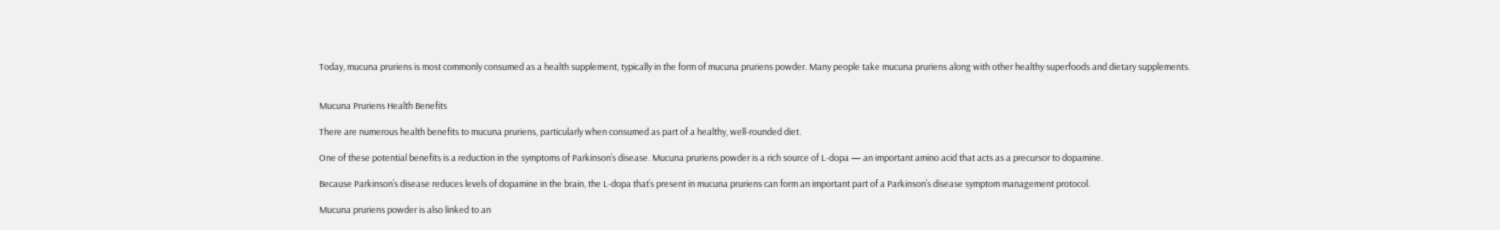Today, mucuna pruriens is most commonly consumed as a health supplement, typically in the form of mucuna pruriens powder. Many people take mucuna pruriens along with other healthy superfoods and dietary supplements.


Mucuna Pruriens Health Benefits

There are numerous health benefits to mucuna pruriens, particularly when consumed as part of a healthy, well-rounded diet.

One of these potential benefits is a reduction in the symptoms of Parkinson’s disease. Mucuna pruriens powder is a rich source of L-dopa — an important amino acid that acts as a precursor to dopamine.

Because Parkinson’s disease reduces levels of dopamine in the brain, the L-dopa that’s present in mucuna pruriens can form an important part of a Parkinson’s disease symptom management protocol.

Mucuna pruriens powder is also linked to an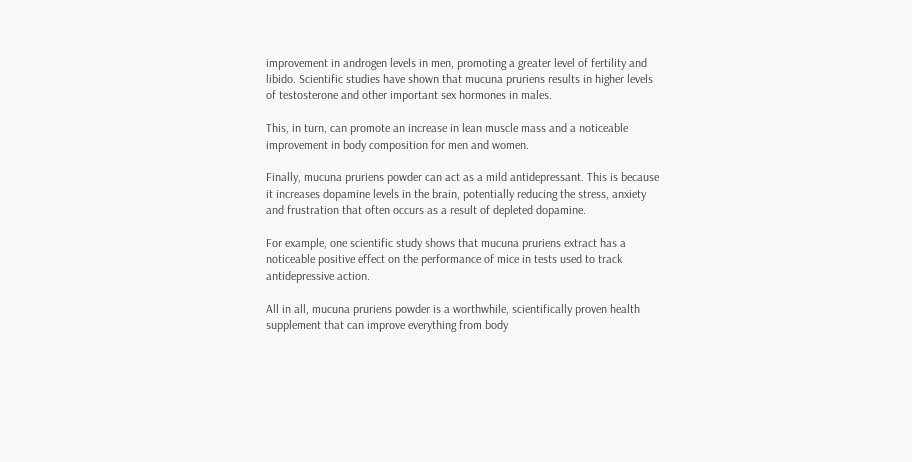improvement in androgen levels in men, promoting a greater level of fertility and libido. Scientific studies have shown that mucuna pruriens results in higher levels of testosterone and other important sex hormones in males.

This, in turn, can promote an increase in lean muscle mass and a noticeable improvement in body composition for men and women.

Finally, mucuna pruriens powder can act as a mild antidepressant. This is because it increases dopamine levels in the brain, potentially reducing the stress, anxiety and frustration that often occurs as a result of depleted dopamine.

For example, one scientific study shows that mucuna pruriens extract has a noticeable positive effect on the performance of mice in tests used to track antidepressive action.

All in all, mucuna pruriens powder is a worthwhile, scientifically proven health supplement that can improve everything from body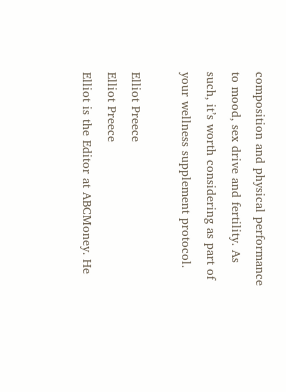composition and physical performance to mood, sex drive and fertility. As such, it’s worth considering as part of your wellness supplement protocol.

Elliot Preece
Elliot Preece
Elliot is the Editor at ABCMoney. He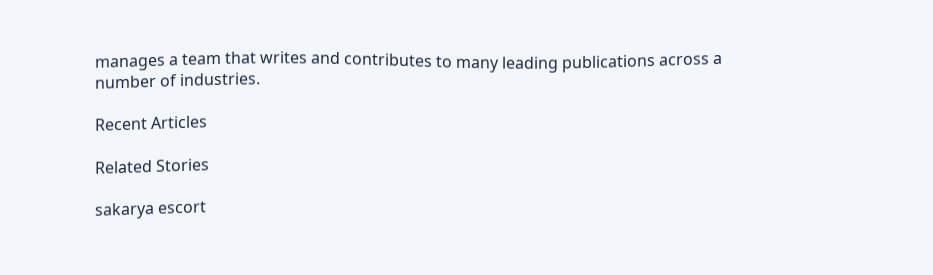manages a team that writes and contributes to many leading publications across a number of industries.

Recent Articles

Related Stories

sakarya escort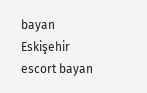bayan Eskişehir escort bayan